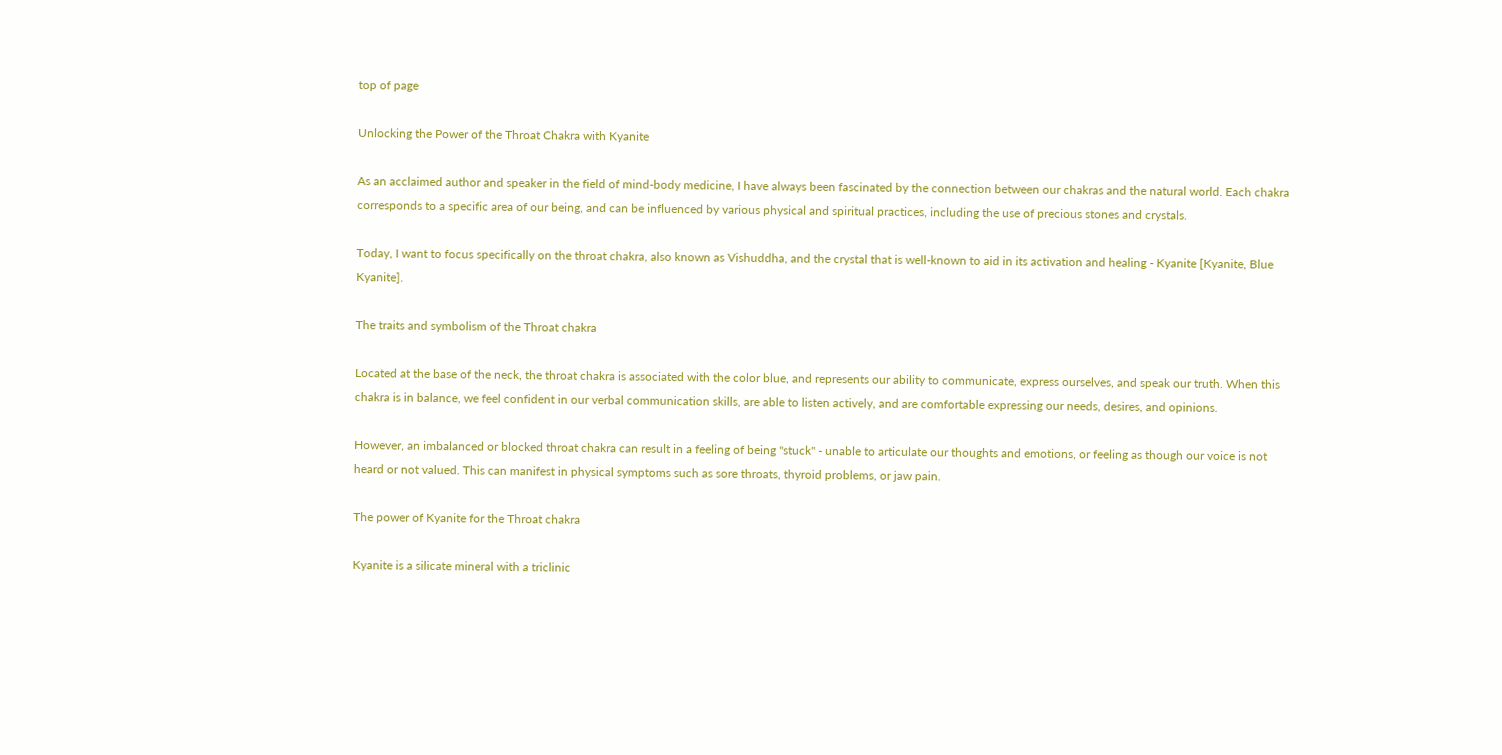top of page

Unlocking the Power of the Throat Chakra with Kyanite

As an acclaimed author and speaker in the field of mind-body medicine, I have always been fascinated by the connection between our chakras and the natural world. Each chakra corresponds to a specific area of our being, and can be influenced by various physical and spiritual practices, including the use of precious stones and crystals.

Today, I want to focus specifically on the throat chakra, also known as Vishuddha, and the crystal that is well-known to aid in its activation and healing - Kyanite [Kyanite, Blue Kyanite].

The traits and symbolism of the Throat chakra

Located at the base of the neck, the throat chakra is associated with the color blue, and represents our ability to communicate, express ourselves, and speak our truth. When this chakra is in balance, we feel confident in our verbal communication skills, are able to listen actively, and are comfortable expressing our needs, desires, and opinions.

However, an imbalanced or blocked throat chakra can result in a feeling of being "stuck" - unable to articulate our thoughts and emotions, or feeling as though our voice is not heard or not valued. This can manifest in physical symptoms such as sore throats, thyroid problems, or jaw pain.

The power of Kyanite for the Throat chakra

Kyanite is a silicate mineral with a triclinic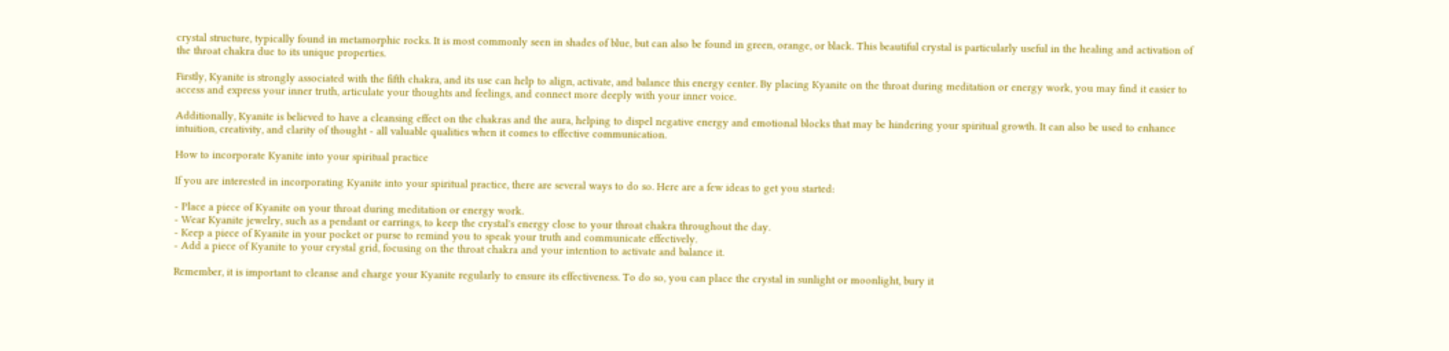crystal structure, typically found in metamorphic rocks. It is most commonly seen in shades of blue, but can also be found in green, orange, or black. This beautiful crystal is particularly useful in the healing and activation of the throat chakra due to its unique properties.

Firstly, Kyanite is strongly associated with the fifth chakra, and its use can help to align, activate, and balance this energy center. By placing Kyanite on the throat during meditation or energy work, you may find it easier to access and express your inner truth, articulate your thoughts and feelings, and connect more deeply with your inner voice.

Additionally, Kyanite is believed to have a cleansing effect on the chakras and the aura, helping to dispel negative energy and emotional blocks that may be hindering your spiritual growth. It can also be used to enhance intuition, creativity, and clarity of thought - all valuable qualities when it comes to effective communication.

How to incorporate Kyanite into your spiritual practice

If you are interested in incorporating Kyanite into your spiritual practice, there are several ways to do so. Here are a few ideas to get you started:

- Place a piece of Kyanite on your throat during meditation or energy work.
- Wear Kyanite jewelry, such as a pendant or earrings, to keep the crystal's energy close to your throat chakra throughout the day.
- Keep a piece of Kyanite in your pocket or purse to remind you to speak your truth and communicate effectively.
- Add a piece of Kyanite to your crystal grid, focusing on the throat chakra and your intention to activate and balance it.

Remember, it is important to cleanse and charge your Kyanite regularly to ensure its effectiveness. To do so, you can place the crystal in sunlight or moonlight, bury it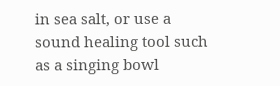in sea salt, or use a sound healing tool such as a singing bowl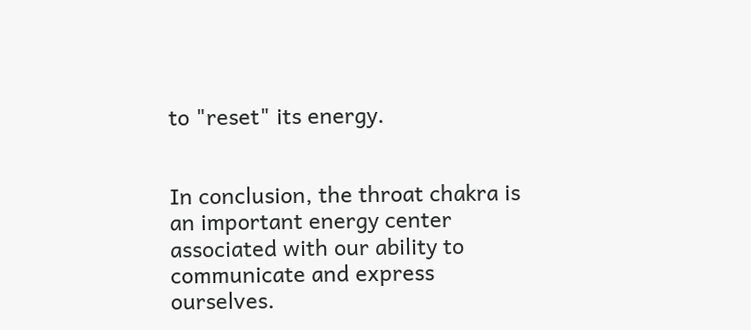to "reset" its energy.


In conclusion, the throat chakra is an important energy center associated with our ability to communicate and express ourselves.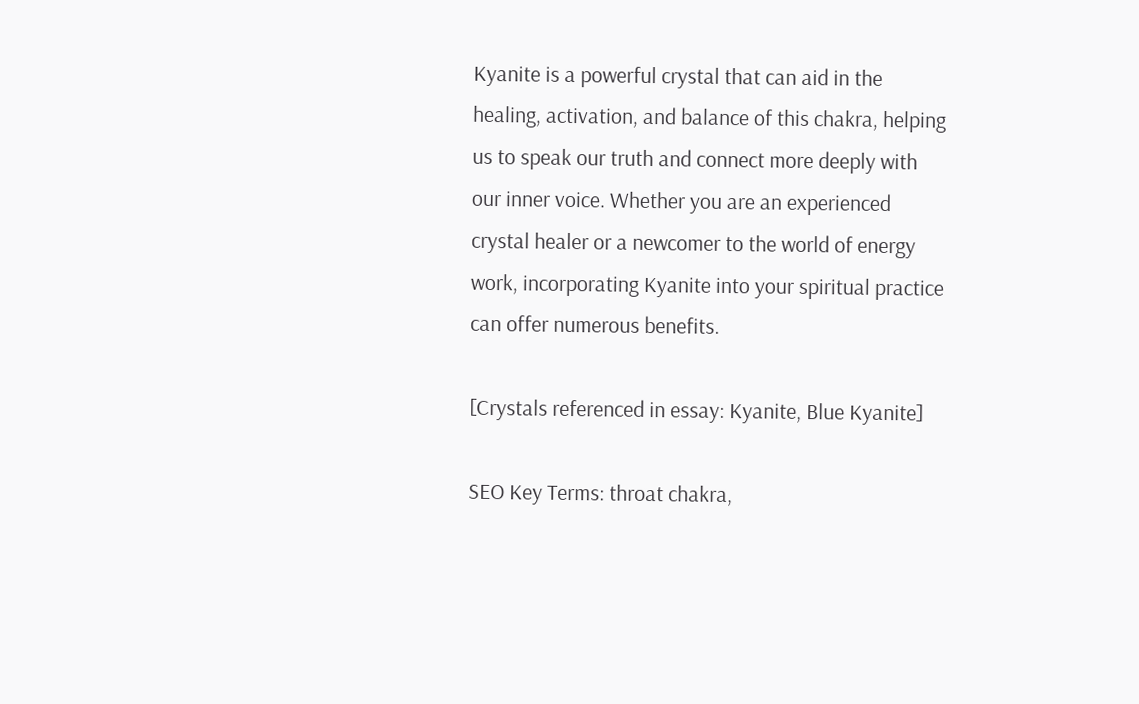Kyanite is a powerful crystal that can aid in the healing, activation, and balance of this chakra, helping us to speak our truth and connect more deeply with our inner voice. Whether you are an experienced crystal healer or a newcomer to the world of energy work, incorporating Kyanite into your spiritual practice can offer numerous benefits.

[Crystals referenced in essay: Kyanite, Blue Kyanite]

SEO Key Terms: throat chakra,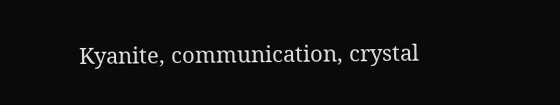Kyanite, communication, crystal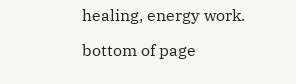healing, energy work.

bottom of page